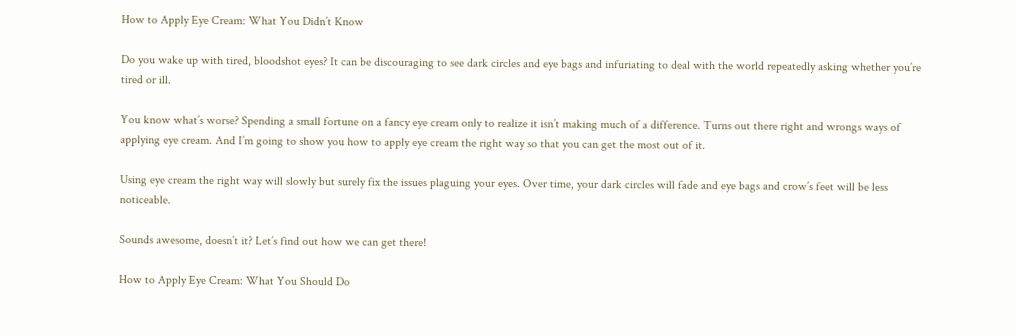How to Apply Eye Cream: What You Didn’t Know

Do you wake up with tired, bloodshot eyes? It can be discouraging to see dark circles and eye bags and infuriating to deal with the world repeatedly asking whether you’re tired or ill.

You know what’s worse? Spending a small fortune on a fancy eye cream only to realize it isn’t making much of a difference. Turns out there right and wrongs ways of applying eye cream. And I’m going to show you how to apply eye cream the right way so that you can get the most out of it.

Using eye cream the right way will slowly but surely fix the issues plaguing your eyes. Over time, your dark circles will fade and eye bags and crow’s feet will be less noticeable.

Sounds awesome, doesn’t it? Let’s find out how we can get there!

How to Apply Eye Cream: What You Should Do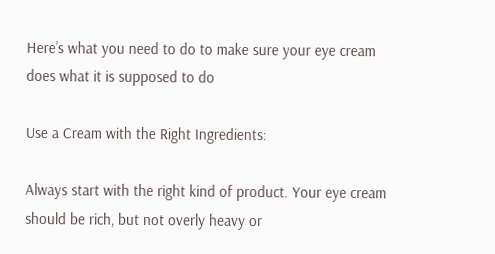Here’s what you need to do to make sure your eye cream does what it is supposed to do

Use a Cream with the Right Ingredients:

Always start with the right kind of product. Your eye cream should be rich, but not overly heavy or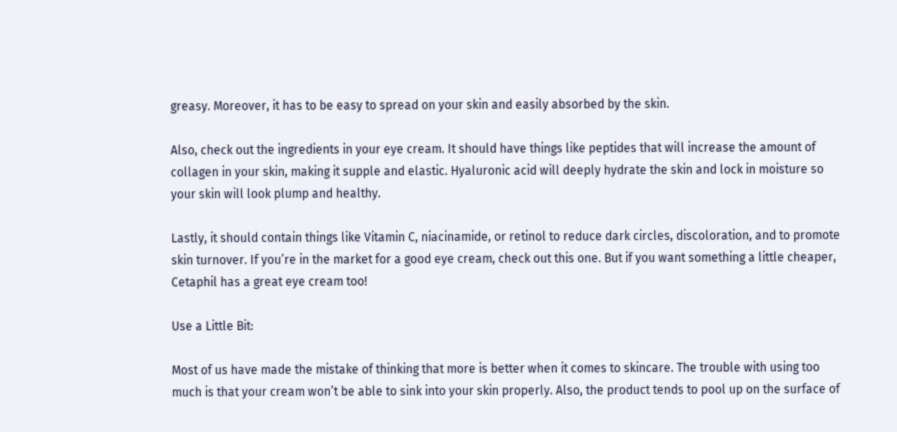greasy. Moreover, it has to be easy to spread on your skin and easily absorbed by the skin.

Also, check out the ingredients in your eye cream. It should have things like peptides that will increase the amount of collagen in your skin, making it supple and elastic. Hyaluronic acid will deeply hydrate the skin and lock in moisture so your skin will look plump and healthy.

Lastly, it should contain things like Vitamin C, niacinamide, or retinol to reduce dark circles, discoloration, and to promote skin turnover. If you’re in the market for a good eye cream, check out this one. But if you want something a little cheaper, Cetaphil has a great eye cream too!

Use a Little Bit:

Most of us have made the mistake of thinking that more is better when it comes to skincare. The trouble with using too much is that your cream won’t be able to sink into your skin properly. Also, the product tends to pool up on the surface of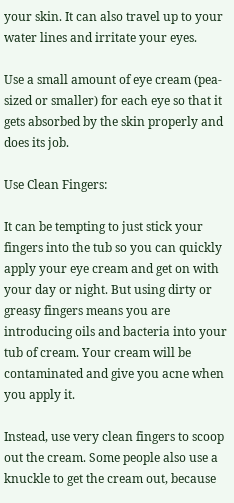your skin. It can also travel up to your water lines and irritate your eyes.

Use a small amount of eye cream (pea-sized or smaller) for each eye so that it gets absorbed by the skin properly and does its job.

Use Clean Fingers:

It can be tempting to just stick your fingers into the tub so you can quickly apply your eye cream and get on with your day or night. But using dirty or greasy fingers means you are introducing oils and bacteria into your tub of cream. Your cream will be contaminated and give you acne when you apply it.

Instead, use very clean fingers to scoop out the cream. Some people also use a knuckle to get the cream out, because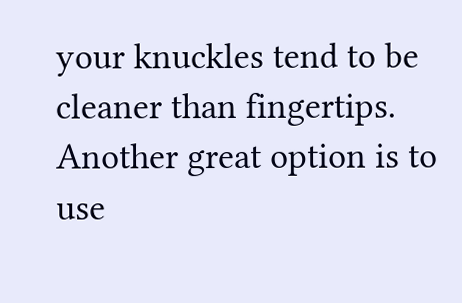your knuckles tend to be cleaner than fingertips. Another great option is to use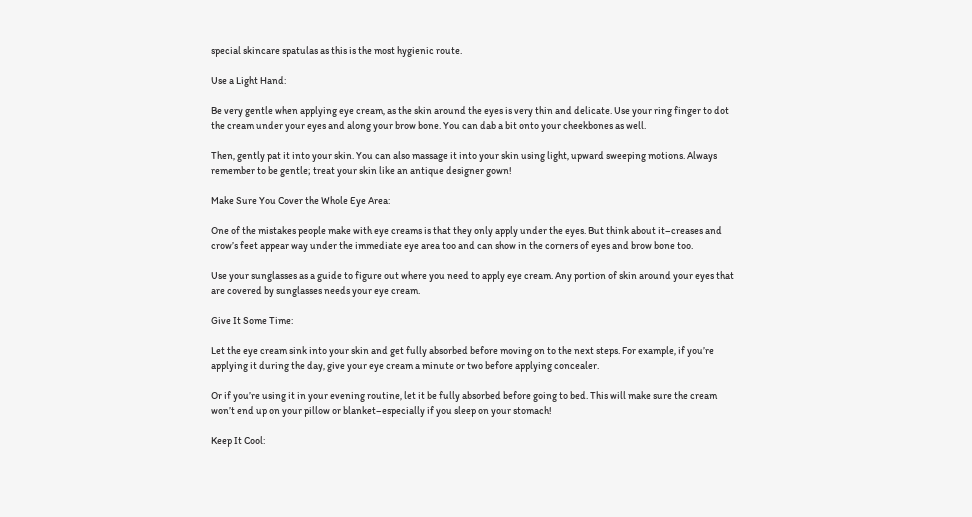special skincare spatulas as this is the most hygienic route.

Use a Light Hand:

Be very gentle when applying eye cream, as the skin around the eyes is very thin and delicate. Use your ring finger to dot the cream under your eyes and along your brow bone. You can dab a bit onto your cheekbones as well.

Then, gently pat it into your skin. You can also massage it into your skin using light, upward sweeping motions. Always remember to be gentle; treat your skin like an antique designer gown!

Make Sure You Cover the Whole Eye Area:

One of the mistakes people make with eye creams is that they only apply under the eyes. But think about it–creases and crow’s feet appear way under the immediate eye area too and can show in the corners of eyes and brow bone too.

Use your sunglasses as a guide to figure out where you need to apply eye cream. Any portion of skin around your eyes that are covered by sunglasses needs your eye cream.

Give It Some Time:

Let the eye cream sink into your skin and get fully absorbed before moving on to the next steps. For example, if you’re applying it during the day, give your eye cream a minute or two before applying concealer.

Or if you’re using it in your evening routine, let it be fully absorbed before going to bed. This will make sure the cream won’t end up on your pillow or blanket–especially if you sleep on your stomach!

Keep It Cool: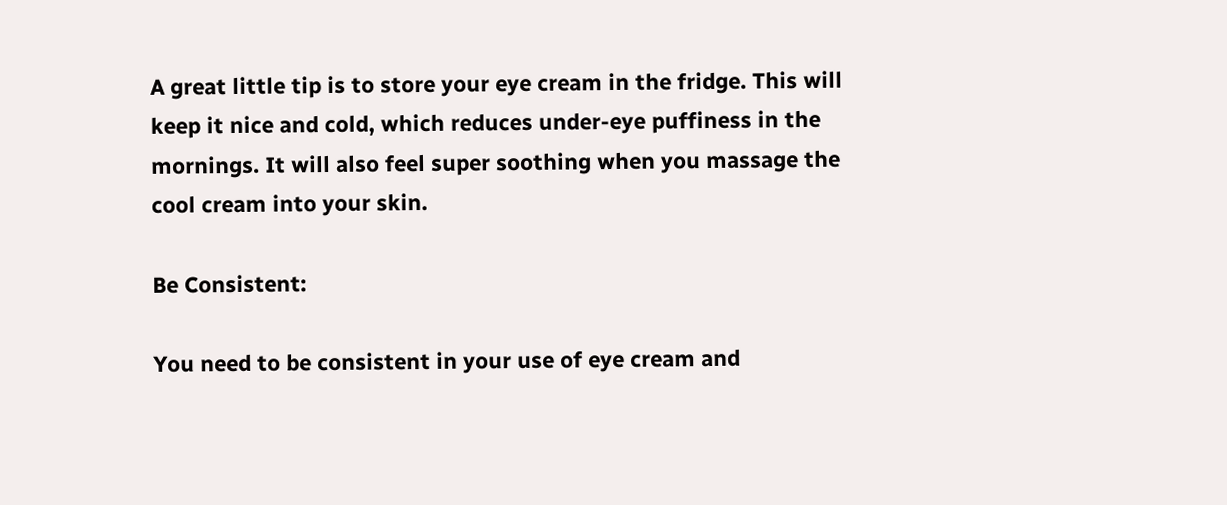A great little tip is to store your eye cream in the fridge. This will keep it nice and cold, which reduces under-eye puffiness in the mornings. It will also feel super soothing when you massage the cool cream into your skin.

Be Consistent:

You need to be consistent in your use of eye cream and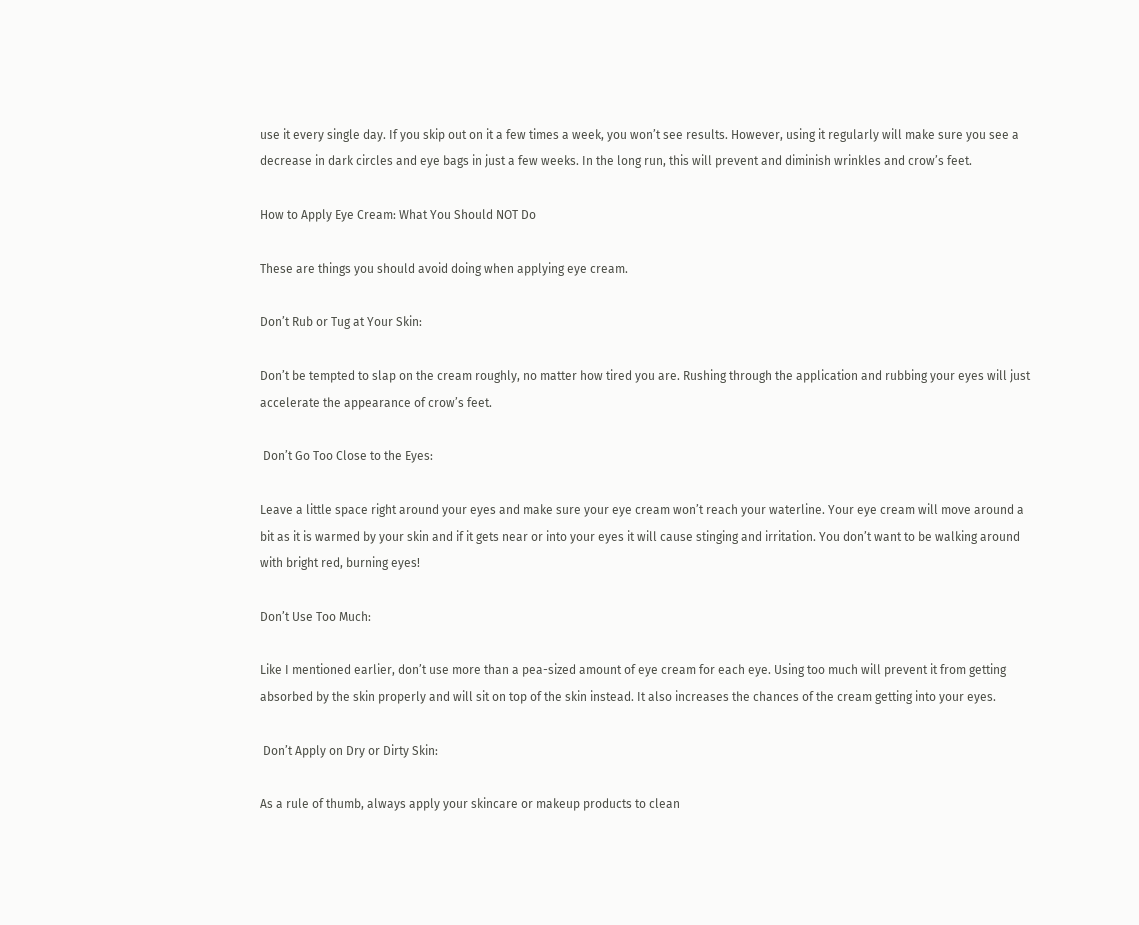use it every single day. If you skip out on it a few times a week, you won’t see results. However, using it regularly will make sure you see a decrease in dark circles and eye bags in just a few weeks. In the long run, this will prevent and diminish wrinkles and crow’s feet.

How to Apply Eye Cream: What You Should NOT Do

These are things you should avoid doing when applying eye cream.

Don’t Rub or Tug at Your Skin:

Don’t be tempted to slap on the cream roughly, no matter how tired you are. Rushing through the application and rubbing your eyes will just accelerate the appearance of crow’s feet.

 Don’t Go Too Close to the Eyes:

Leave a little space right around your eyes and make sure your eye cream won’t reach your waterline. Your eye cream will move around a bit as it is warmed by your skin and if it gets near or into your eyes it will cause stinging and irritation. You don’t want to be walking around with bright red, burning eyes!

Don’t Use Too Much:

Like I mentioned earlier, don’t use more than a pea-sized amount of eye cream for each eye. Using too much will prevent it from getting absorbed by the skin properly and will sit on top of the skin instead. It also increases the chances of the cream getting into your eyes.

 Don’t Apply on Dry or Dirty Skin:

As a rule of thumb, always apply your skincare or makeup products to clean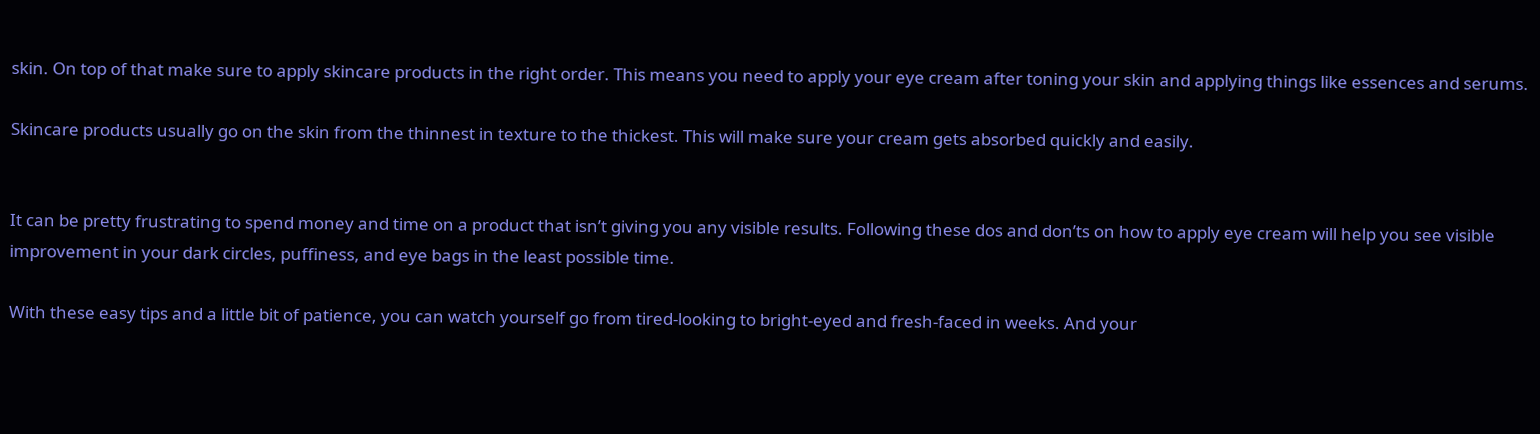skin. On top of that make sure to apply skincare products in the right order. This means you need to apply your eye cream after toning your skin and applying things like essences and serums.

Skincare products usually go on the skin from the thinnest in texture to the thickest. This will make sure your cream gets absorbed quickly and easily.


It can be pretty frustrating to spend money and time on a product that isn’t giving you any visible results. Following these dos and don’ts on how to apply eye cream will help you see visible improvement in your dark circles, puffiness, and eye bags in the least possible time.

With these easy tips and a little bit of patience, you can watch yourself go from tired-looking to bright-eyed and fresh-faced in weeks. And your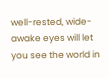well-rested, wide-awake eyes will let you see the world in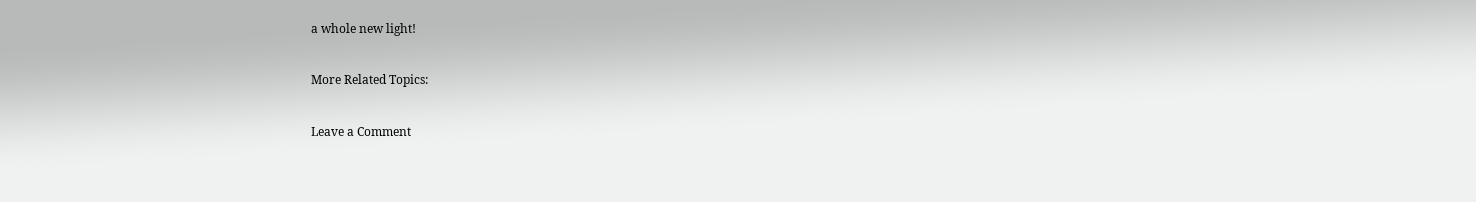a whole new light!

More Related Topics:

Leave a Comment